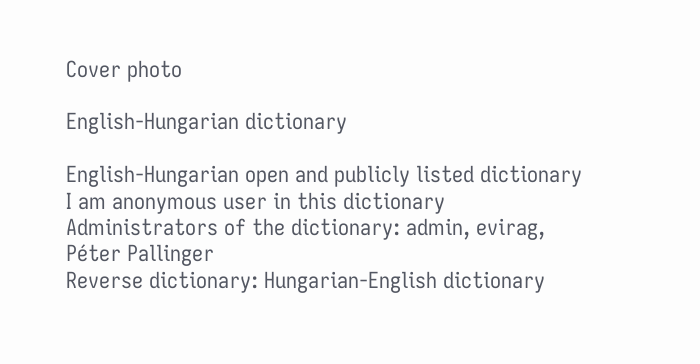Cover photo

English-Hungarian dictionary

English-Hungarian open and publicly listed dictionary
I am anonymous user in this dictionary
Administrators of the dictionary: admin, evirag, Péter Pallinger
Reverse dictionary: Hungarian-English dictionary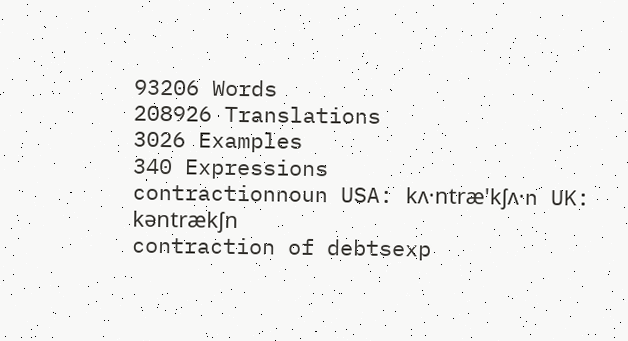93206 Words
208926 Translations
3026 Examples
340 Expressions
contractionnoun USA: kʌ·ntræ'kʃʌ·n UK: kəntrækʃn
contraction of debtsexp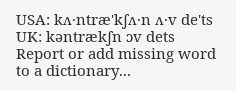USA: kʌ·ntræ'kʃʌ·n ʌ·v de'ts UK: kəntrækʃn ɔv dets
Report or add missing word to a dictionary...